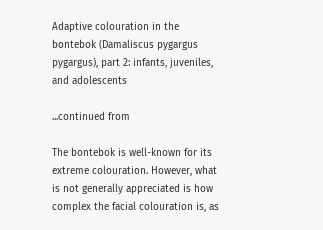Adaptive colouration in the bontebok (Damaliscus pygargus pygargus), part 2: infants, juveniles, and adolescents

...continued from

The bontebok is well-known for its extreme colouration. However, what is not generally appreciated is how complex the facial colouration is, as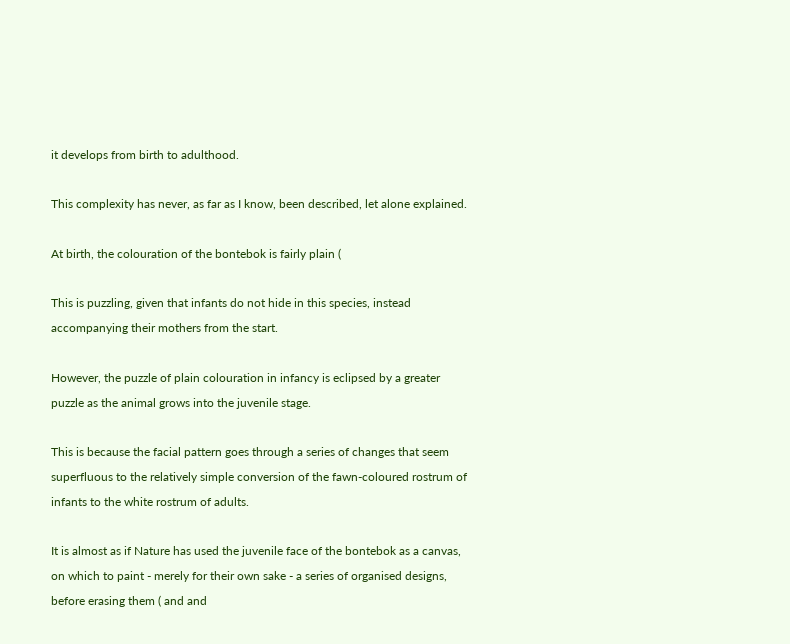it develops from birth to adulthood.

This complexity has never, as far as I know, been described, let alone explained.

At birth, the colouration of the bontebok is fairly plain (

This is puzzling, given that infants do not hide in this species, instead accompanying their mothers from the start.

However, the puzzle of plain colouration in infancy is eclipsed by a greater puzzle as the animal grows into the juvenile stage.

This is because the facial pattern goes through a series of changes that seem superfluous to the relatively simple conversion of the fawn-coloured rostrum of infants to the white rostrum of adults.

It is almost as if Nature has used the juvenile face of the bontebok as a canvas, on which to paint - merely for their own sake - a series of organised designs, before erasing them ( and and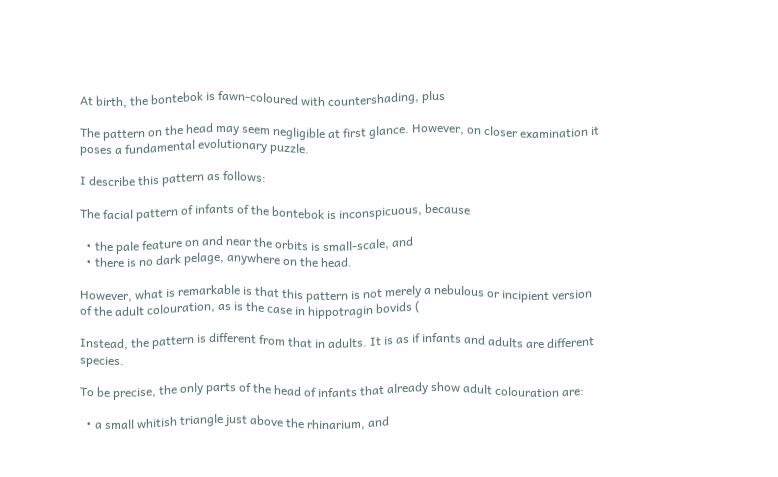At birth, the bontebok is fawn-coloured with countershading, plus

The pattern on the head may seem negligible at first glance. However, on closer examination it poses a fundamental evolutionary puzzle.

I describe this pattern as follows:

The facial pattern of infants of the bontebok is inconspicuous, because

  • the pale feature on and near the orbits is small-scale, and
  • there is no dark pelage, anywhere on the head.

However, what is remarkable is that this pattern is not merely a nebulous or incipient version of the adult colouration, as is the case in hippotragin bovids (

Instead, the pattern is different from that in adults. It is as if infants and adults are different species.

To be precise, the only parts of the head of infants that already show adult colouration are:

  • a small whitish triangle just above the rhinarium, and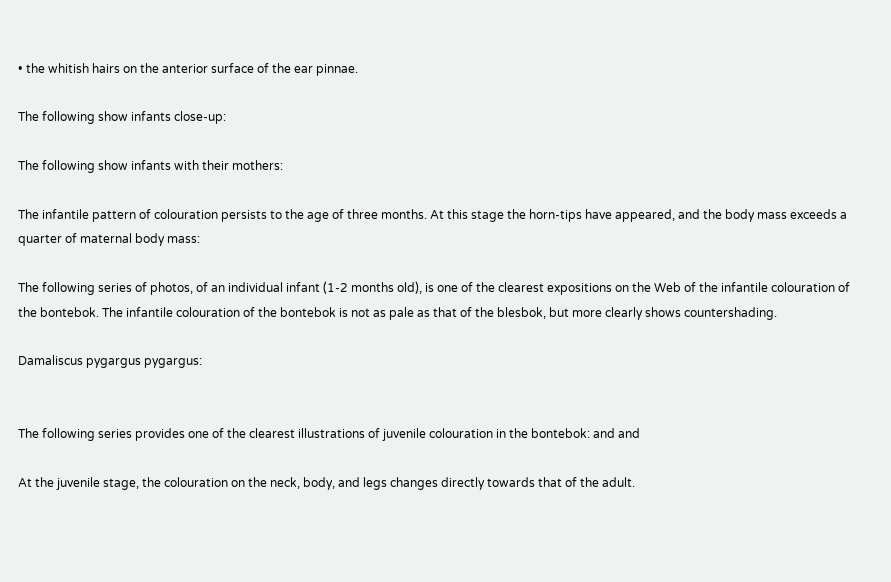• the whitish hairs on the anterior surface of the ear pinnae.

The following show infants close-up:

The following show infants with their mothers:

The infantile pattern of colouration persists to the age of three months. At this stage the horn-tips have appeared, and the body mass exceeds a quarter of maternal body mass:

The following series of photos, of an individual infant (1-2 months old), is one of the clearest expositions on the Web of the infantile colouration of the bontebok. The infantile colouration of the bontebok is not as pale as that of the blesbok, but more clearly shows countershading.

Damaliscus pygargus pygargus:


The following series provides one of the clearest illustrations of juvenile colouration in the bontebok: and and

At the juvenile stage, the colouration on the neck, body, and legs changes directly towards that of the adult.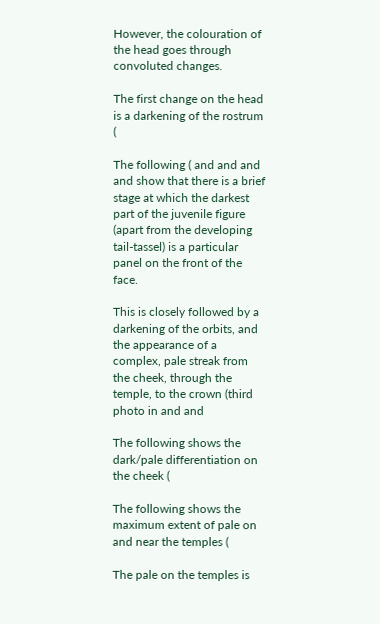However, the colouration of the head goes through convoluted changes.

The first change on the head is a darkening of the rostrum (

The following ( and and and and show that there is a brief stage at which the darkest part of the juvenile figure (apart from the developing tail-tassel) is a particular panel on the front of the face.

This is closely followed by a darkening of the orbits, and the appearance of a complex, pale streak from the cheek, through the temple, to the crown (third photo in and and

The following shows the dark/pale differentiation on the cheek (

The following shows the maximum extent of pale on and near the temples (

The pale on the temples is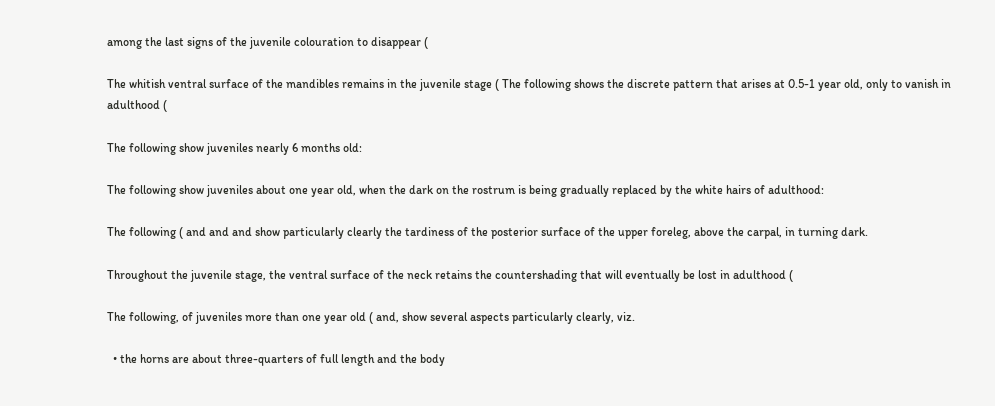among the last signs of the juvenile colouration to disappear (

The whitish ventral surface of the mandibles remains in the juvenile stage ( The following shows the discrete pattern that arises at 0.5-1 year old, only to vanish in adulthood (

The following show juveniles nearly 6 months old:

The following show juveniles about one year old, when the dark on the rostrum is being gradually replaced by the white hairs of adulthood:

The following ( and and and show particularly clearly the tardiness of the posterior surface of the upper foreleg, above the carpal, in turning dark.

Throughout the juvenile stage, the ventral surface of the neck retains the countershading that will eventually be lost in adulthood (

The following, of juveniles more than one year old ( and, show several aspects particularly clearly, viz.

  • the horns are about three-quarters of full length and the body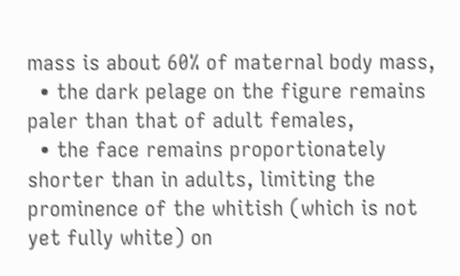mass is about 60% of maternal body mass,
  • the dark pelage on the figure remains paler than that of adult females,
  • the face remains proportionately shorter than in adults, limiting the prominence of the whitish (which is not yet fully white) on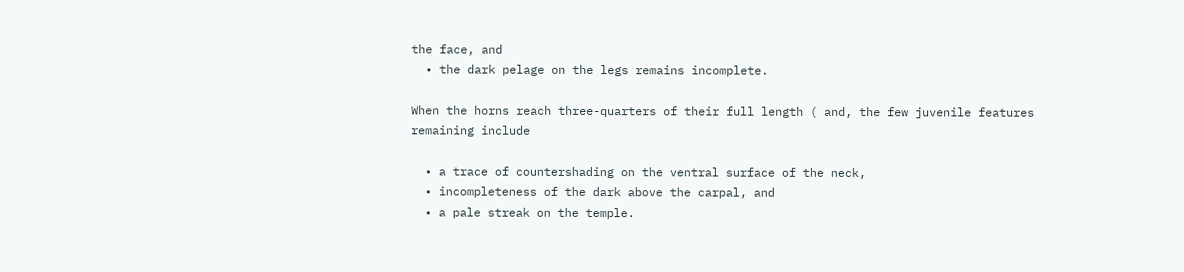the face, and
  • the dark pelage on the legs remains incomplete.

When the horns reach three-quarters of their full length ( and, the few juvenile features remaining include

  • a trace of countershading on the ventral surface of the neck,
  • incompleteness of the dark above the carpal, and
  • a pale streak on the temple.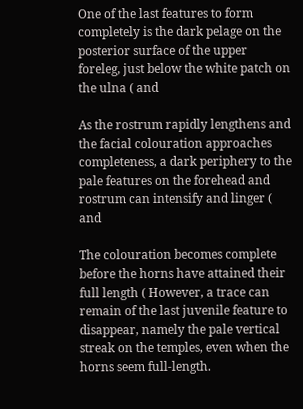One of the last features to form completely is the dark pelage on the posterior surface of the upper foreleg, just below the white patch on the ulna ( and

As the rostrum rapidly lengthens and the facial colouration approaches completeness, a dark periphery to the pale features on the forehead and rostrum can intensify and linger ( and

The colouration becomes complete before the horns have attained their full length ( However, a trace can remain of the last juvenile feature to disappear, namely the pale vertical streak on the temples, even when the horns seem full-length.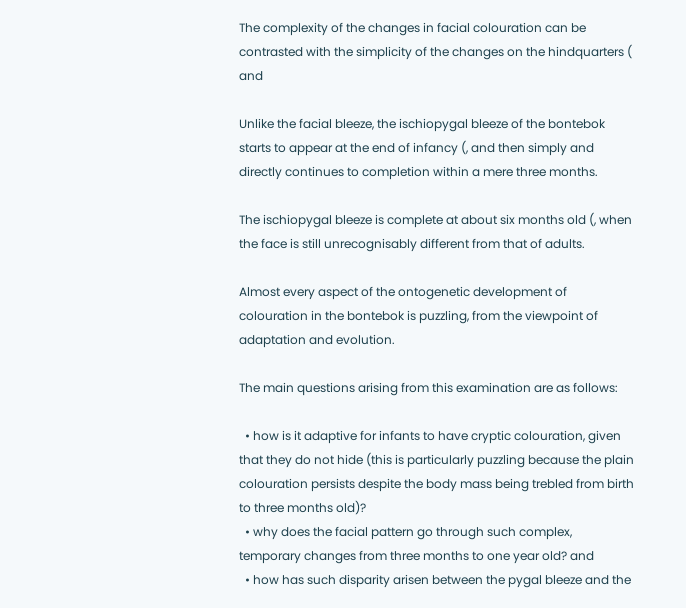The complexity of the changes in facial colouration can be contrasted with the simplicity of the changes on the hindquarters ( and

Unlike the facial bleeze, the ischiopygal bleeze of the bontebok starts to appear at the end of infancy (, and then simply and directly continues to completion within a mere three months.

The ischiopygal bleeze is complete at about six months old (, when the face is still unrecognisably different from that of adults.

Almost every aspect of the ontogenetic development of colouration in the bontebok is puzzling, from the viewpoint of adaptation and evolution.

The main questions arising from this examination are as follows:

  • how is it adaptive for infants to have cryptic colouration, given that they do not hide (this is particularly puzzling because the plain colouration persists despite the body mass being trebled from birth to three months old)?
  • why does the facial pattern go through such complex, temporary changes from three months to one year old? and
  • how has such disparity arisen between the pygal bleeze and the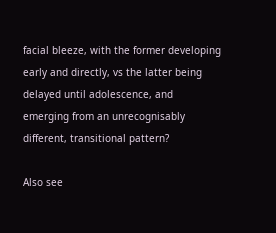facial bleeze, with the former developing early and directly, vs the latter being delayed until adolescence, and emerging from an unrecognisably different, transitional pattern?

Also see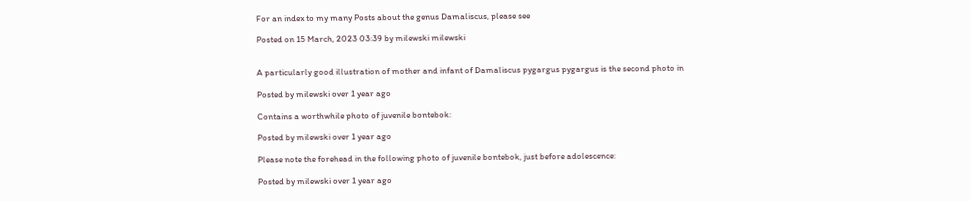For an index to my many Posts about the genus Damaliscus, please see

Posted on 15 March, 2023 03:39 by milewski milewski


A particularly good illustration of mother and infant of Damaliscus pygargus pygargus is the second photo in

Posted by milewski over 1 year ago

Contains a worthwhile photo of juvenile bontebok:

Posted by milewski over 1 year ago

Please note the forehead in the following photo of juvenile bontebok, just before adolescence:

Posted by milewski over 1 year ago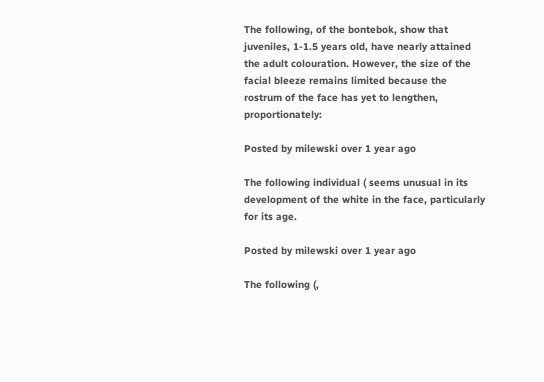The following, of the bontebok, show that juveniles, 1-1.5 years old, have nearly attained the adult colouration. However, the size of the facial bleeze remains limited because the rostrum of the face has yet to lengthen, proportionately:

Posted by milewski over 1 year ago

The following individual ( seems unusual in its development of the white in the face, particularly for its age.

Posted by milewski over 1 year ago

The following (,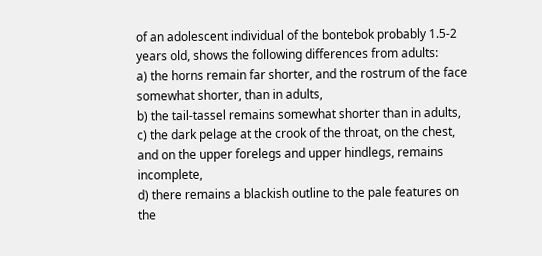of an adolescent individual of the bontebok probably 1.5-2 years old, shows the following differences from adults:
a) the horns remain far shorter, and the rostrum of the face somewhat shorter, than in adults,
b) the tail-tassel remains somewhat shorter than in adults,
c) the dark pelage at the crook of the throat, on the chest, and on the upper forelegs and upper hindlegs, remains incomplete,
d) there remains a blackish outline to the pale features on the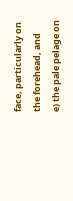face, particularly on the forehead, and
e) the pale pelage on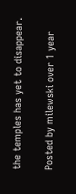the temples has yet to disappear.

Posted by milewski over 1 year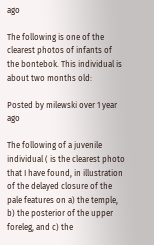ago

The following is one of the clearest photos of infants of the bontebok. This individual is about two months old:

Posted by milewski over 1 year ago

The following of a juvenile individual ( is the clearest photo that I have found, in illustration of the delayed closure of the pale features on a) the temple, b) the posterior of the upper foreleg, and c) the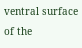ventral surface of the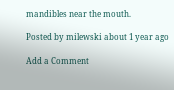mandibles near the mouth.

Posted by milewski about 1 year ago

Add a Comment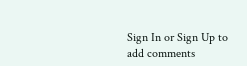Sign In or Sign Up to add comments